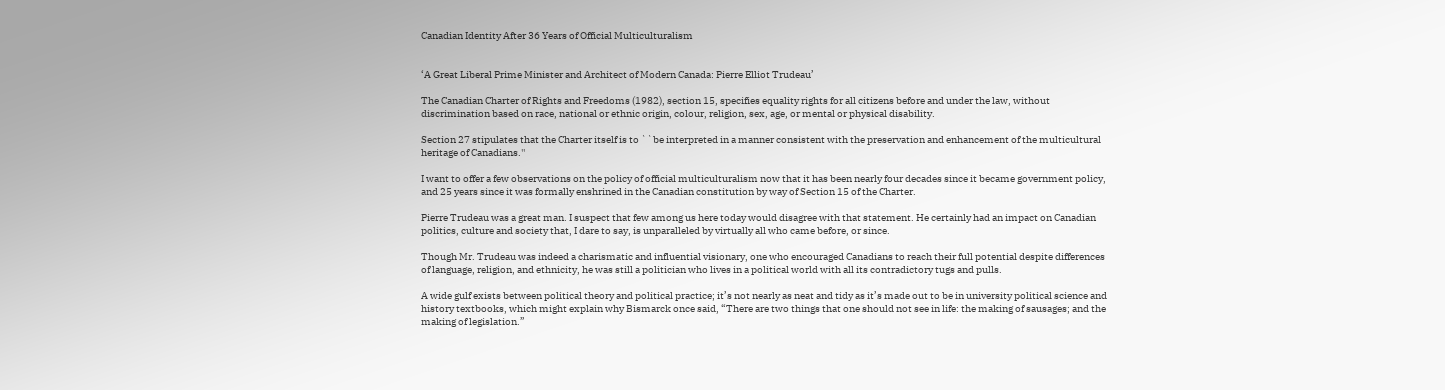Canadian Identity After 36 Years of Official Multiculturalism


‘A Great Liberal Prime Minister and Architect of Modern Canada: Pierre Elliot Trudeau’

The Canadian Charter of Rights and Freedoms (1982), section 15, specifies equality rights for all citizens before and under the law, without discrimination based on race, national or ethnic origin, colour, religion, sex, age, or mental or physical disability.

Section 27 stipulates that the Charter itself is to ``be interpreted in a manner consistent with the preservation and enhancement of the multicultural heritage of Canadians.''

I want to offer a few observations on the policy of official multiculturalism now that it has been nearly four decades since it became government policy, and 25 years since it was formally enshrined in the Canadian constitution by way of Section 15 of the Charter.

Pierre Trudeau was a great man. I suspect that few among us here today would disagree with that statement. He certainly had an impact on Canadian politics, culture and society that, I dare to say, is unparalleled by virtually all who came before, or since.

Though Mr. Trudeau was indeed a charismatic and influential visionary, one who encouraged Canadians to reach their full potential despite differences of language, religion, and ethnicity, he was still a politician who lives in a political world with all its contradictory tugs and pulls.

A wide gulf exists between political theory and political practice; it’s not nearly as neat and tidy as it’s made out to be in university political science and history textbooks, which might explain why Bismarck once said, “There are two things that one should not see in life: the making of sausages; and the making of legislation.”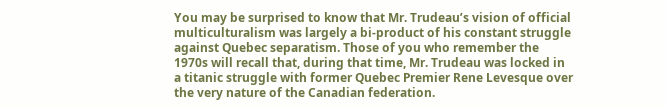You may be surprised to know that Mr. Trudeau’s vision of official multiculturalism was largely a bi-product of his constant struggle against Quebec separatism. Those of you who remember the 1970s will recall that, during that time, Mr. Trudeau was locked in a titanic struggle with former Quebec Premier Rene Levesque over the very nature of the Canadian federation.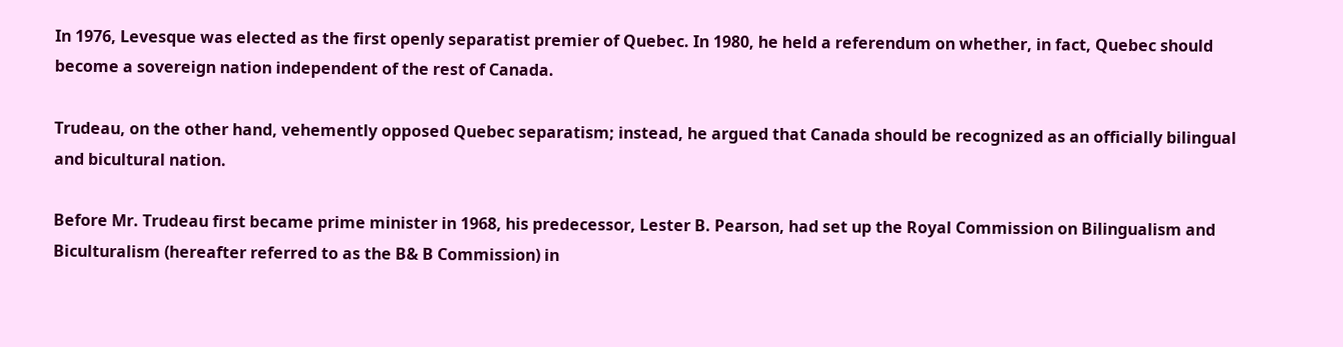In 1976, Levesque was elected as the first openly separatist premier of Quebec. In 1980, he held a referendum on whether, in fact, Quebec should become a sovereign nation independent of the rest of Canada.

Trudeau, on the other hand, vehemently opposed Quebec separatism; instead, he argued that Canada should be recognized as an officially bilingual and bicultural nation.

Before Mr. Trudeau first became prime minister in 1968, his predecessor, Lester B. Pearson, had set up the Royal Commission on Bilingualism and Biculturalism (hereafter referred to as the B& B Commission) in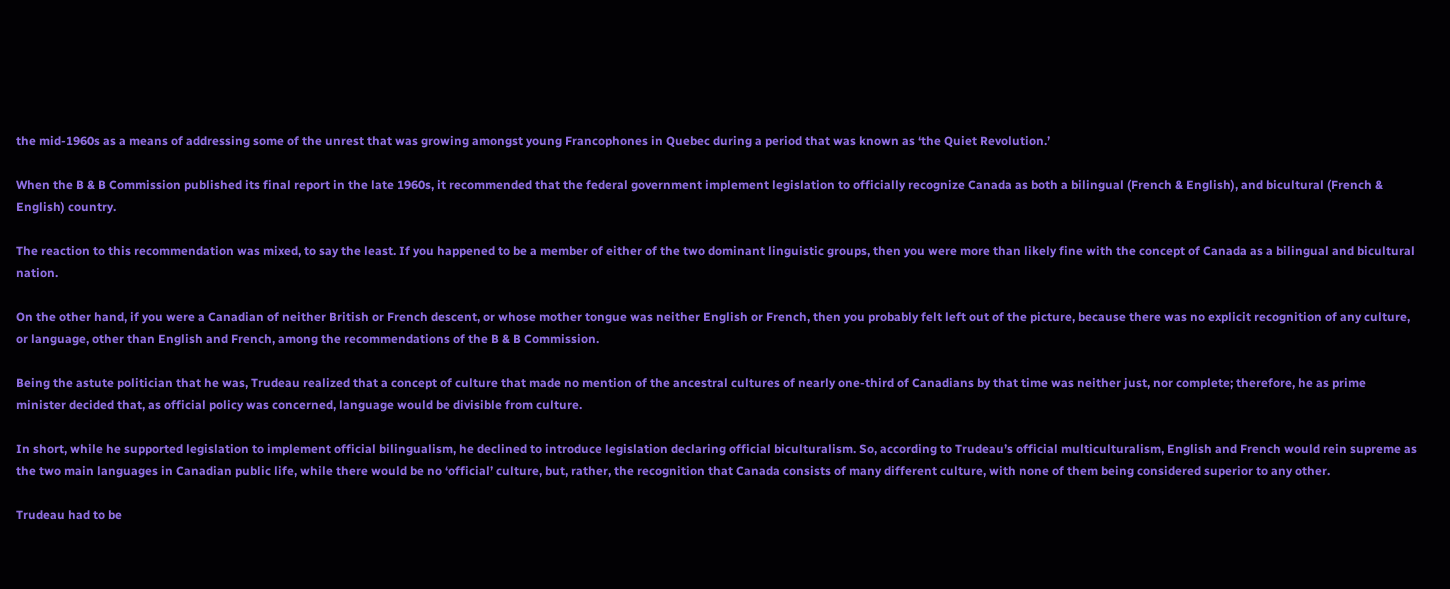the mid-1960s as a means of addressing some of the unrest that was growing amongst young Francophones in Quebec during a period that was known as ‘the Quiet Revolution.’

When the B & B Commission published its final report in the late 1960s, it recommended that the federal government implement legislation to officially recognize Canada as both a bilingual (French & English), and bicultural (French & English) country.

The reaction to this recommendation was mixed, to say the least. If you happened to be a member of either of the two dominant linguistic groups, then you were more than likely fine with the concept of Canada as a bilingual and bicultural nation.

On the other hand, if you were a Canadian of neither British or French descent, or whose mother tongue was neither English or French, then you probably felt left out of the picture, because there was no explicit recognition of any culture, or language, other than English and French, among the recommendations of the B & B Commission.

Being the astute politician that he was, Trudeau realized that a concept of culture that made no mention of the ancestral cultures of nearly one-third of Canadians by that time was neither just, nor complete; therefore, he as prime minister decided that, as official policy was concerned, language would be divisible from culture.

In short, while he supported legislation to implement official bilingualism, he declined to introduce legislation declaring official biculturalism. So, according to Trudeau’s official multiculturalism, English and French would rein supreme as the two main languages in Canadian public life, while there would be no ‘official’ culture, but, rather, the recognition that Canada consists of many different culture, with none of them being considered superior to any other.

Trudeau had to be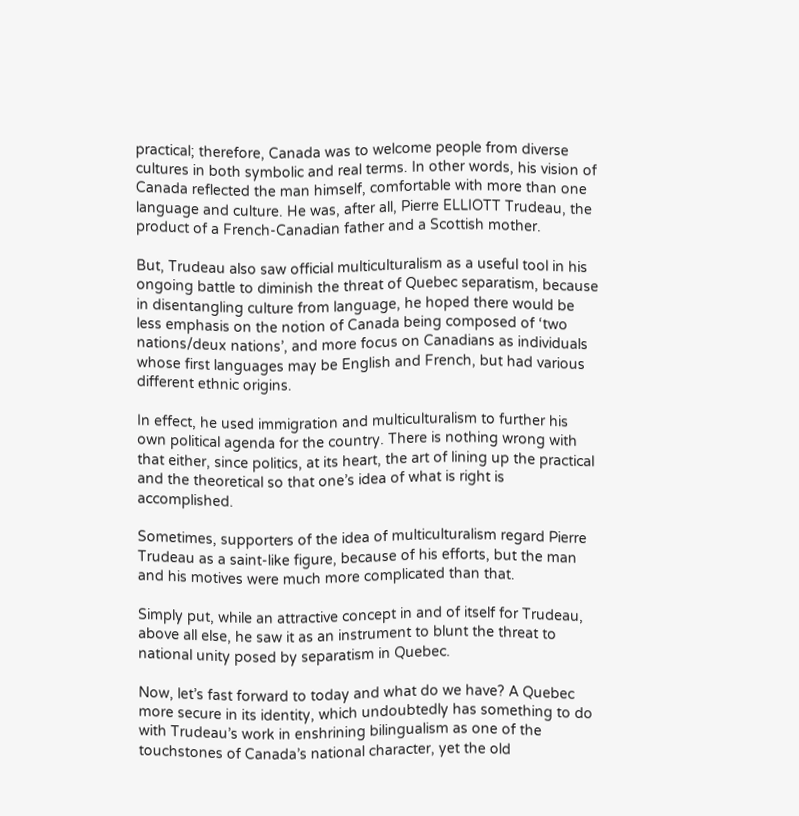practical; therefore, Canada was to welcome people from diverse cultures in both symbolic and real terms. In other words, his vision of Canada reflected the man himself, comfortable with more than one language and culture. He was, after all, Pierre ELLIOTT Trudeau, the product of a French-Canadian father and a Scottish mother.

But, Trudeau also saw official multiculturalism as a useful tool in his ongoing battle to diminish the threat of Quebec separatism, because in disentangling culture from language, he hoped there would be less emphasis on the notion of Canada being composed of ‘two nations/deux nations’, and more focus on Canadians as individuals whose first languages may be English and French, but had various different ethnic origins.

In effect, he used immigration and multiculturalism to further his own political agenda for the country. There is nothing wrong with that either, since politics, at its heart, the art of lining up the practical and the theoretical so that one’s idea of what is right is  accomplished.

Sometimes, supporters of the idea of multiculturalism regard Pierre Trudeau as a saint-like figure, because of his efforts, but the man and his motives were much more complicated than that.

Simply put, while an attractive concept in and of itself for Trudeau, above all else, he saw it as an instrument to blunt the threat to national unity posed by separatism in Quebec.

Now, let’s fast forward to today and what do we have? A Quebec more secure in its identity, which undoubtedly has something to do with Trudeau’s work in enshrining bilingualism as one of the touchstones of Canada’s national character, yet the old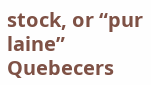stock, or “pur laine” Quebecers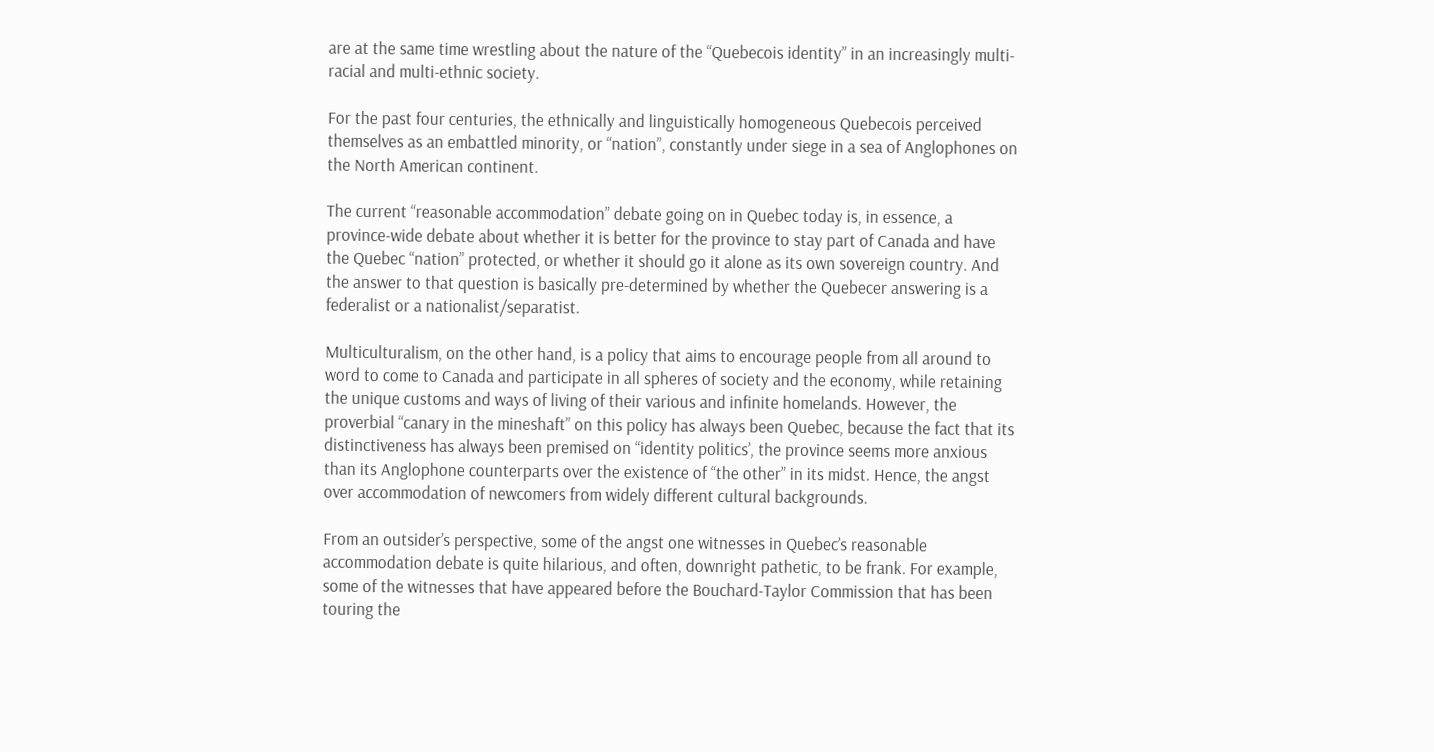are at the same time wrestling about the nature of the “Quebecois identity” in an increasingly multi-racial and multi-ethnic society.

For the past four centuries, the ethnically and linguistically homogeneous Quebecois perceived themselves as an embattled minority, or “nation”, constantly under siege in a sea of Anglophones on the North American continent.

The current “reasonable accommodation” debate going on in Quebec today is, in essence, a province-wide debate about whether it is better for the province to stay part of Canada and have the Quebec “nation” protected, or whether it should go it alone as its own sovereign country. And the answer to that question is basically pre-determined by whether the Quebecer answering is a federalist or a nationalist/separatist.

Multiculturalism, on the other hand, is a policy that aims to encourage people from all around to word to come to Canada and participate in all spheres of society and the economy, while retaining the unique customs and ways of living of their various and infinite homelands. However, the proverbial “canary in the mineshaft” on this policy has always been Quebec, because the fact that its distinctiveness has always been premised on “identity politics’, the province seems more anxious than its Anglophone counterparts over the existence of “the other” in its midst. Hence, the angst over accommodation of newcomers from widely different cultural backgrounds.

From an outsider’s perspective, some of the angst one witnesses in Quebec’s reasonable accommodation debate is quite hilarious, and often, downright pathetic, to be frank. For example, some of the witnesses that have appeared before the Bouchard-Taylor Commission that has been touring the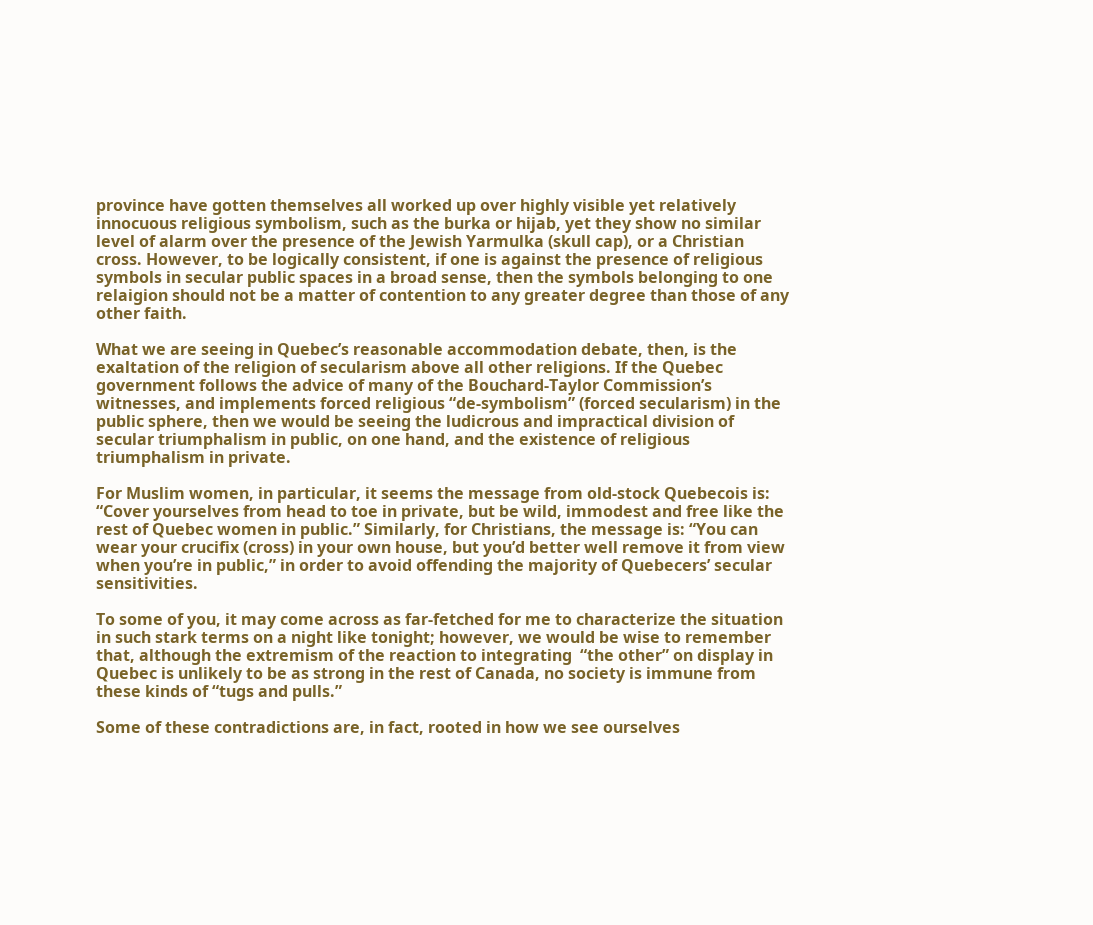province have gotten themselves all worked up over highly visible yet relatively innocuous religious symbolism, such as the burka or hijab, yet they show no similar level of alarm over the presence of the Jewish Yarmulka (skull cap), or a Christian cross. However, to be logically consistent, if one is against the presence of religious symbols in secular public spaces in a broad sense, then the symbols belonging to one relaigion should not be a matter of contention to any greater degree than those of any other faith.

What we are seeing in Quebec’s reasonable accommodation debate, then, is the exaltation of the religion of secularism above all other religions. If the Quebec government follows the advice of many of the Bouchard-Taylor Commission’s witnesses, and implements forced religious “de-symbolism” (forced secularism) in the public sphere, then we would be seeing the ludicrous and impractical division of secular triumphalism in public, on one hand, and the existence of religious triumphalism in private.

For Muslim women, in particular, it seems the message from old-stock Quebecois is: “Cover yourselves from head to toe in private, but be wild, immodest and free like the rest of Quebec women in public.” Similarly, for Christians, the message is: “You can wear your crucifix (cross) in your own house, but you’d better well remove it from view when you’re in public,” in order to avoid offending the majority of Quebecers’ secular sensitivities.

To some of you, it may come across as far-fetched for me to characterize the situation in such stark terms on a night like tonight; however, we would be wise to remember that, although the extremism of the reaction to integrating  “the other” on display in Quebec is unlikely to be as strong in the rest of Canada, no society is immune from these kinds of “tugs and pulls.”

Some of these contradictions are, in fact, rooted in how we see ourselves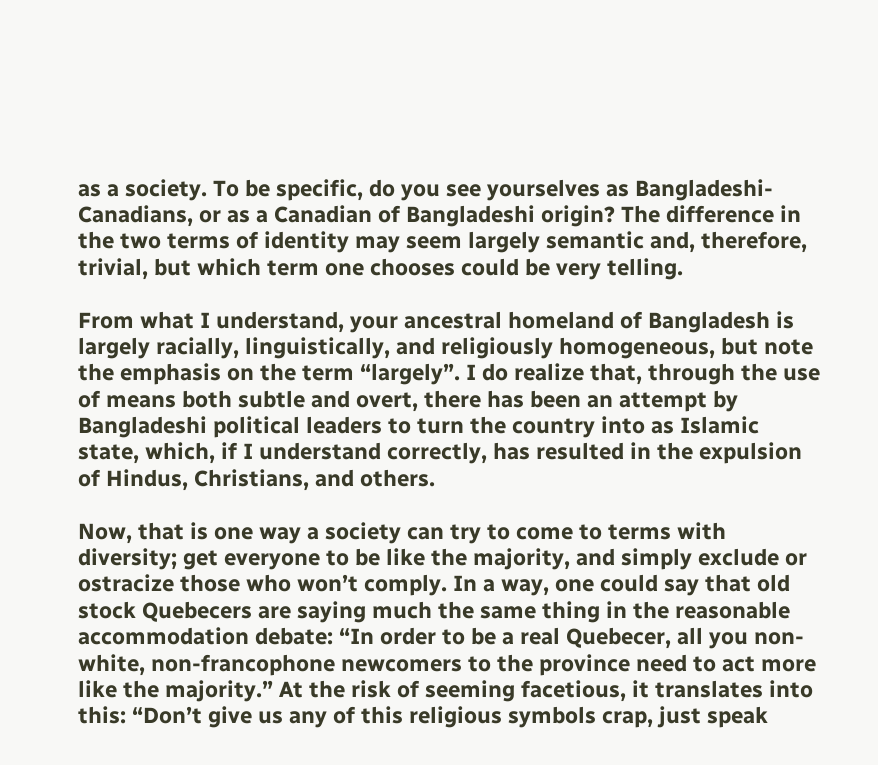as a society. To be specific, do you see yourselves as Bangladeshi-Canadians, or as a Canadian of Bangladeshi origin? The difference in the two terms of identity may seem largely semantic and, therefore, trivial, but which term one chooses could be very telling.

From what I understand, your ancestral homeland of Bangladesh is largely racially, linguistically, and religiously homogeneous, but note the emphasis on the term “largely”. I do realize that, through the use of means both subtle and overt, there has been an attempt by Bangladeshi political leaders to turn the country into as Islamic state, which, if I understand correctly, has resulted in the expulsion of Hindus, Christians, and others.

Now, that is one way a society can try to come to terms with diversity; get everyone to be like the majority, and simply exclude or ostracize those who won’t comply. In a way, one could say that old stock Quebecers are saying much the same thing in the reasonable accommodation debate: “In order to be a real Quebecer, all you non-white, non-francophone newcomers to the province need to act more like the majority.” At the risk of seeming facetious, it translates into this: “Don’t give us any of this religious symbols crap, just speak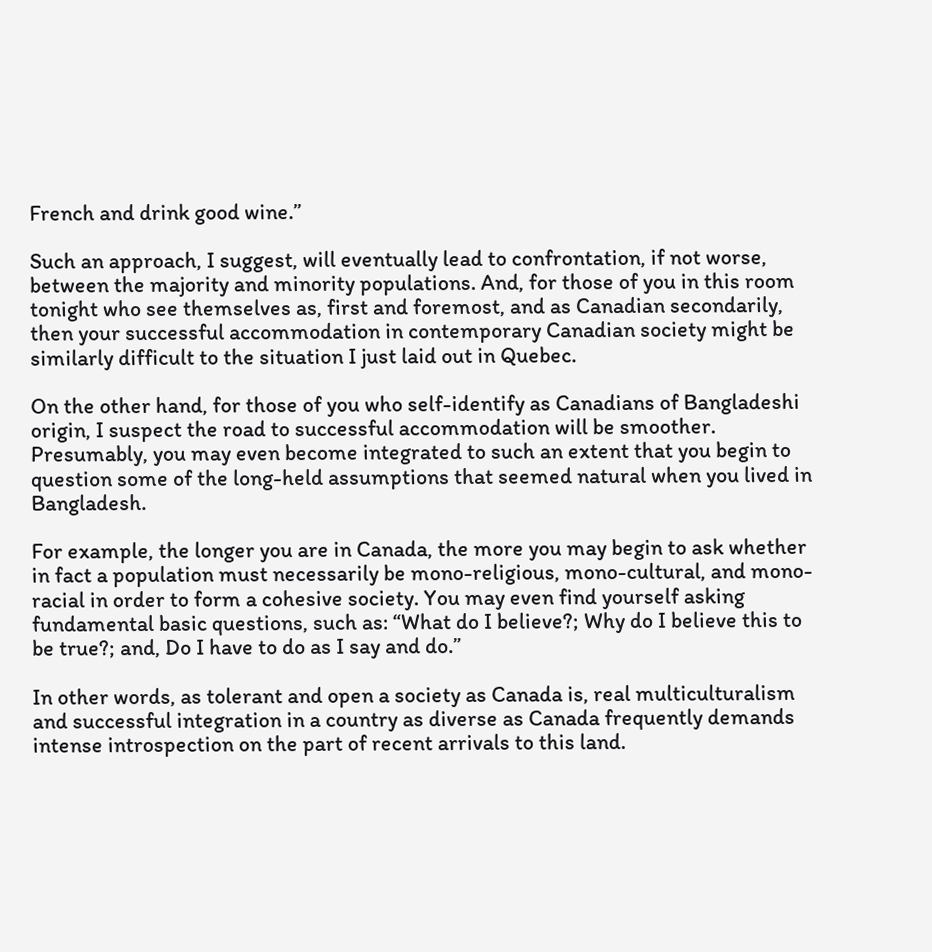French and drink good wine.”

Such an approach, I suggest, will eventually lead to confrontation, if not worse, between the majority and minority populations. And, for those of you in this room tonight who see themselves as, first and foremost, and as Canadian secondarily, then your successful accommodation in contemporary Canadian society might be similarly difficult to the situation I just laid out in Quebec.

On the other hand, for those of you who self-identify as Canadians of Bangladeshi origin, I suspect the road to successful accommodation will be smoother. Presumably, you may even become integrated to such an extent that you begin to question some of the long-held assumptions that seemed natural when you lived in Bangladesh.

For example, the longer you are in Canada, the more you may begin to ask whether in fact a population must necessarily be mono-religious, mono-cultural, and mono-racial in order to form a cohesive society. You may even find yourself asking fundamental basic questions, such as: “What do I believe?; Why do I believe this to be true?; and, Do I have to do as I say and do.”

In other words, as tolerant and open a society as Canada is, real multiculturalism and successful integration in a country as diverse as Canada frequently demands intense introspection on the part of recent arrivals to this land.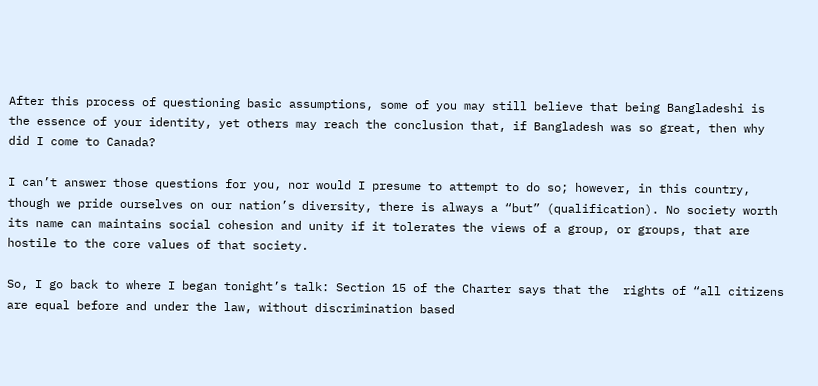After this process of questioning basic assumptions, some of you may still believe that being Bangladeshi is the essence of your identity, yet others may reach the conclusion that, if Bangladesh was so great, then why did I come to Canada?

I can’t answer those questions for you, nor would I presume to attempt to do so; however, in this country, though we pride ourselves on our nation’s diversity, there is always a “but” (qualification). No society worth its name can maintains social cohesion and unity if it tolerates the views of a group, or groups, that are hostile to the core values of that society.

So, I go back to where I began tonight’s talk: Section 15 of the Charter says that the  rights of “all citizens  are equal before and under the law, without discrimination based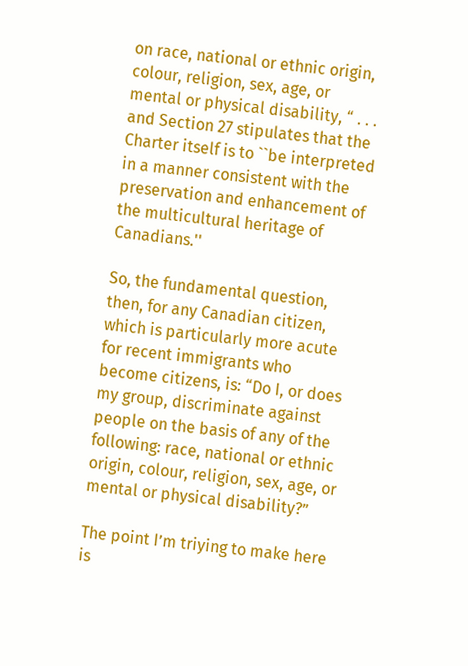on race, national or ethnic origin, colour, religion, sex, age, or mental or physical disability, “ . . . and Section 27 stipulates that the Charter itself is to ``be interpreted in a manner consistent with the preservation and enhancement of the multicultural heritage of Canadians.''

So, the fundamental question, then, for any Canadian citizen, which is particularly more acute for recent immigrants who become citizens, is: “Do I, or does my group, discriminate against people on the basis of any of the following: race, national or ethnic origin, colour, religion, sex, age, or mental or physical disability?”

The point I’m triying to make here is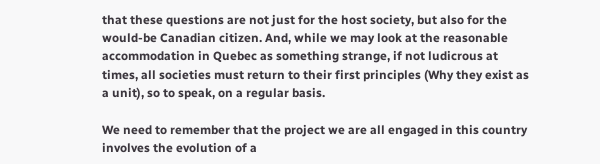that these questions are not just for the host society, but also for the would-be Canadian citizen. And, while we may look at the reasonable accommodation in Quebec as something strange, if not ludicrous at times, all societies must return to their first principles (Why they exist as a unit), so to speak, on a regular basis.

We need to remember that the project we are all engaged in this country involves the evolution of a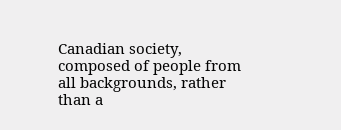Canadian society, composed of people from all backgrounds, rather than a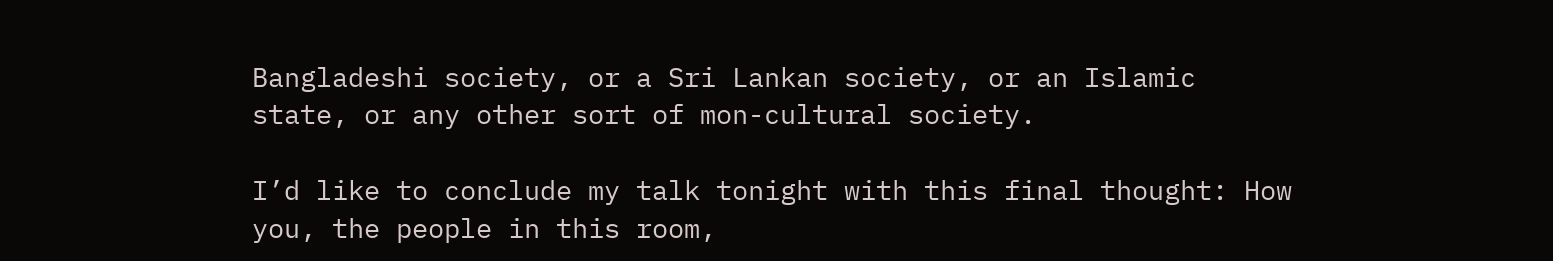Bangladeshi society, or a Sri Lankan society, or an Islamic state, or any other sort of mon-cultural society.

I’d like to conclude my talk tonight with this final thought: How you, the people in this room,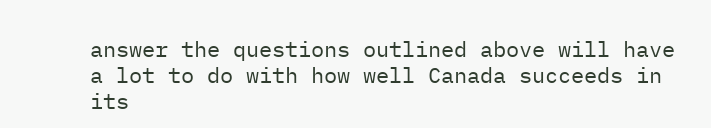answer the questions outlined above will have a lot to do with how well Canada succeeds in its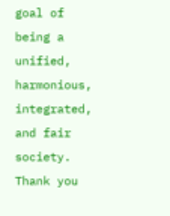goal of being a unified, harmonious, integrated, and fair society. Thank you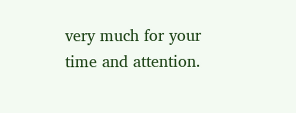very much for your time and attention.